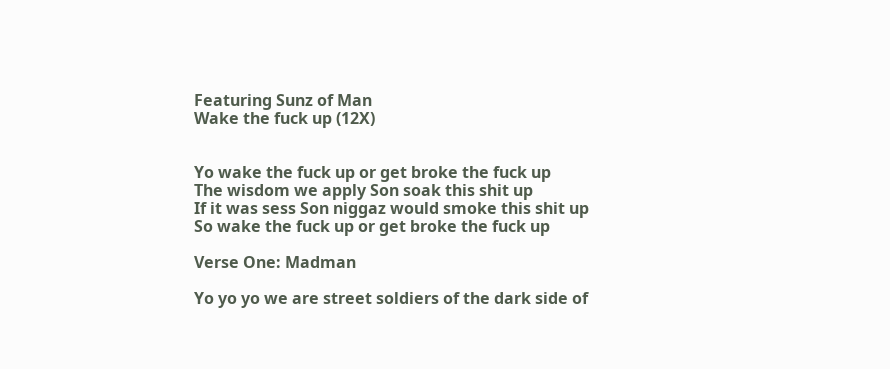Featuring Sunz of Man
Wake the fuck up (12X)


Yo wake the fuck up or get broke the fuck up
The wisdom we apply Son soak this shit up
If it was sess Son niggaz would smoke this shit up
So wake the fuck up or get broke the fuck up

Verse One: Madman

Yo yo yo we are street soldiers of the dark side of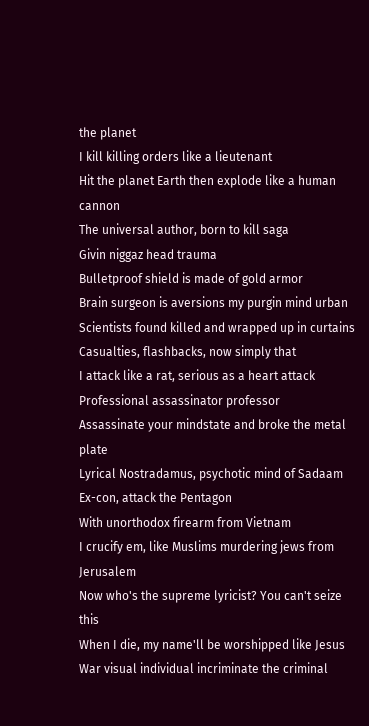the planet
I kill killing orders like a lieutenant
Hit the planet Earth then explode like a human cannon
The universal author, born to kill saga
Givin niggaz head trauma
Bulletproof shield is made of gold armor
Brain surgeon is aversions my purgin mind urban
Scientists found killed and wrapped up in curtains
Casualties, flashbacks, now simply that
I attack like a rat, serious as a heart attack
Professional assassinator professor
Assassinate your mindstate and broke the metal plate
Lyrical Nostradamus, psychotic mind of Sadaam
Ex-con, attack the Pentagon
With unorthodox firearm from Vietnam
I crucify em, like Muslims murdering jews from Jerusalem
Now who's the supreme lyricist? You can't seize this
When I die, my name'll be worshipped like Jesus
War visual individual incriminate the criminal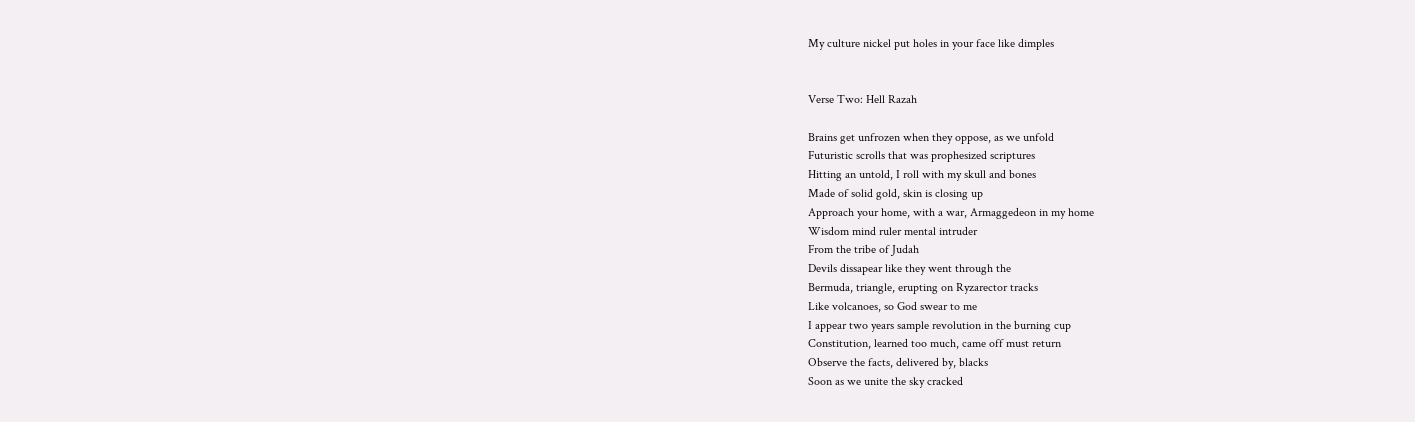My culture nickel put holes in your face like dimples


Verse Two: Hell Razah

Brains get unfrozen when they oppose, as we unfold
Futuristic scrolls that was prophesized scriptures
Hitting an untold, I roll with my skull and bones
Made of solid gold, skin is closing up
Approach your home, with a war, Armaggedeon in my home
Wisdom mind ruler mental intruder
From the tribe of Judah
Devils dissapear like they went through the
Bermuda, triangle, erupting on Ryzarector tracks
Like volcanoes, so God swear to me
I appear two years sample revolution in the burning cup
Constitution, learned too much, came off must return
Observe the facts, delivered by, blacks
Soon as we unite the sky cracked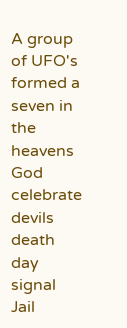A group of UFO's formed a seven in the heavens
God celebrate devils death day signal
Jail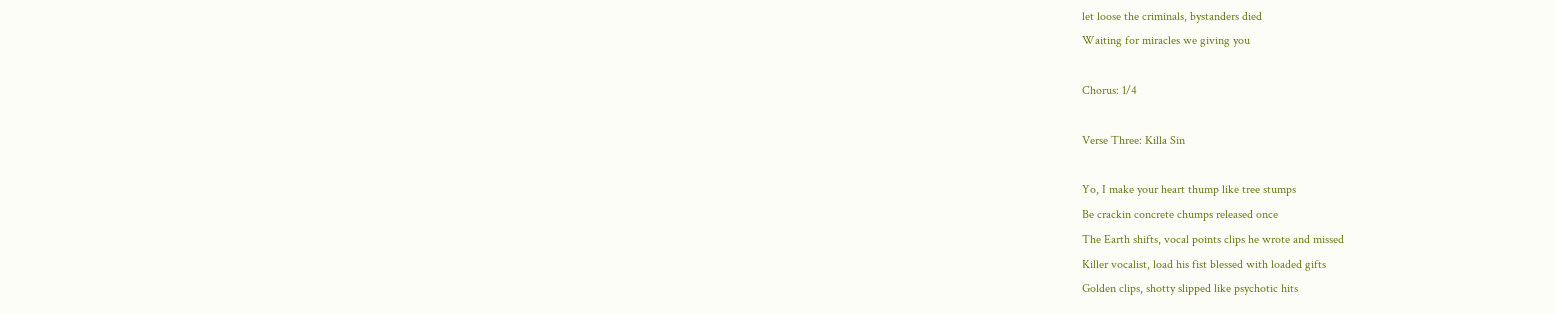let loose the criminals, bystanders died
Waiting for miracles we giving you

Chorus: 1/4

Verse Three: Killa Sin

Yo, I make your heart thump like tree stumps
Be crackin concrete chumps released once
The Earth shifts, vocal points clips he wrote and missed
Killer vocalist, load his fist blessed with loaded gifts
Golden clips, shotty slipped like psychotic hits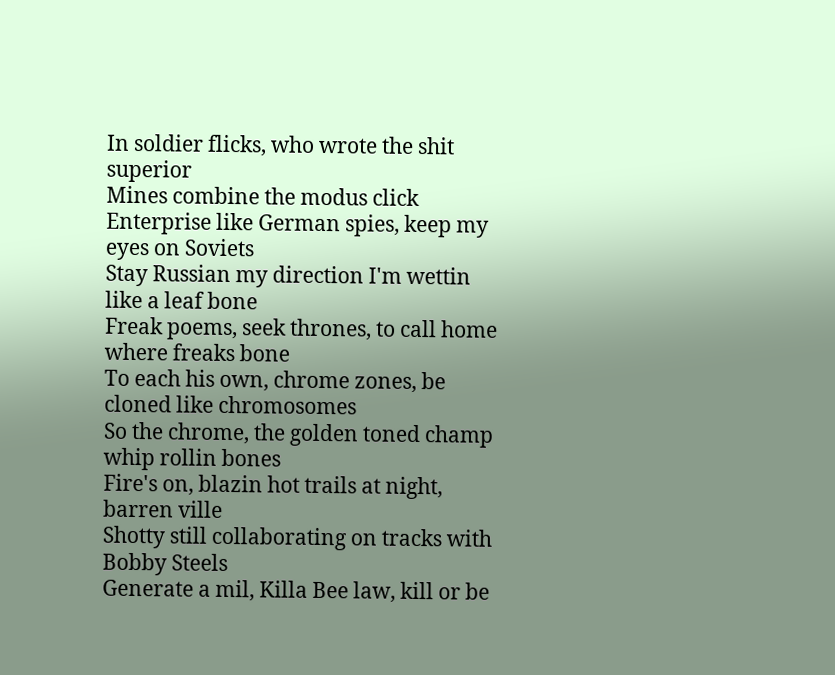In soldier flicks, who wrote the shit superior
Mines combine the modus click
Enterprise like German spies, keep my eyes on Soviets
Stay Russian my direction I'm wettin like a leaf bone
Freak poems, seek thrones, to call home where freaks bone
To each his own, chrome zones, be cloned like chromosomes
So the chrome, the golden toned champ whip rollin bones
Fire's on, blazin hot trails at night, barren ville
Shotty still collaborating on tracks with Bobby Steels
Generate a mil, Killa Bee law, kill or be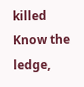killed
Know the ledge,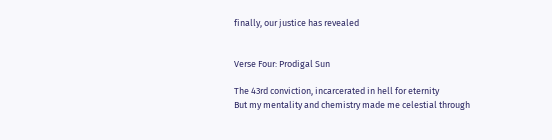finally, our justice has revealed


Verse Four: Prodigal Sun

The 43rd conviction, incarcerated in hell for eternity
But my mentality and chemistry made me celestial through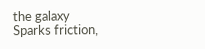the galaxy
Sparks friction,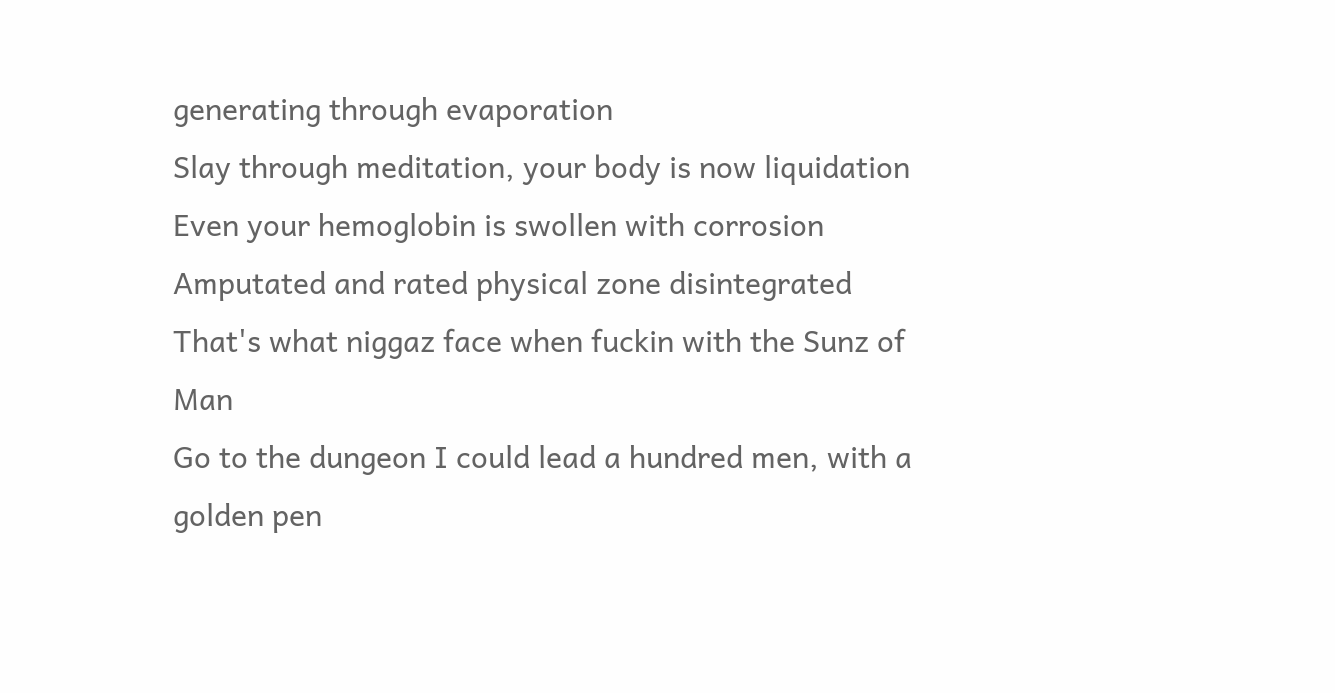generating through evaporation
Slay through meditation, your body is now liquidation
Even your hemoglobin is swollen with corrosion
Amputated and rated physical zone disintegrated
That's what niggaz face when fuckin with the Sunz of Man
Go to the dungeon I could lead a hundred men, with a golden pen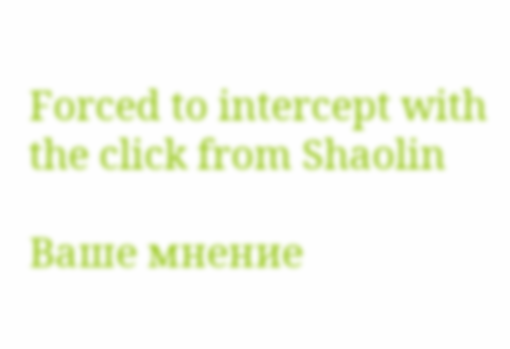Forced to intercept with the click from Shaolin

Ваше мнение